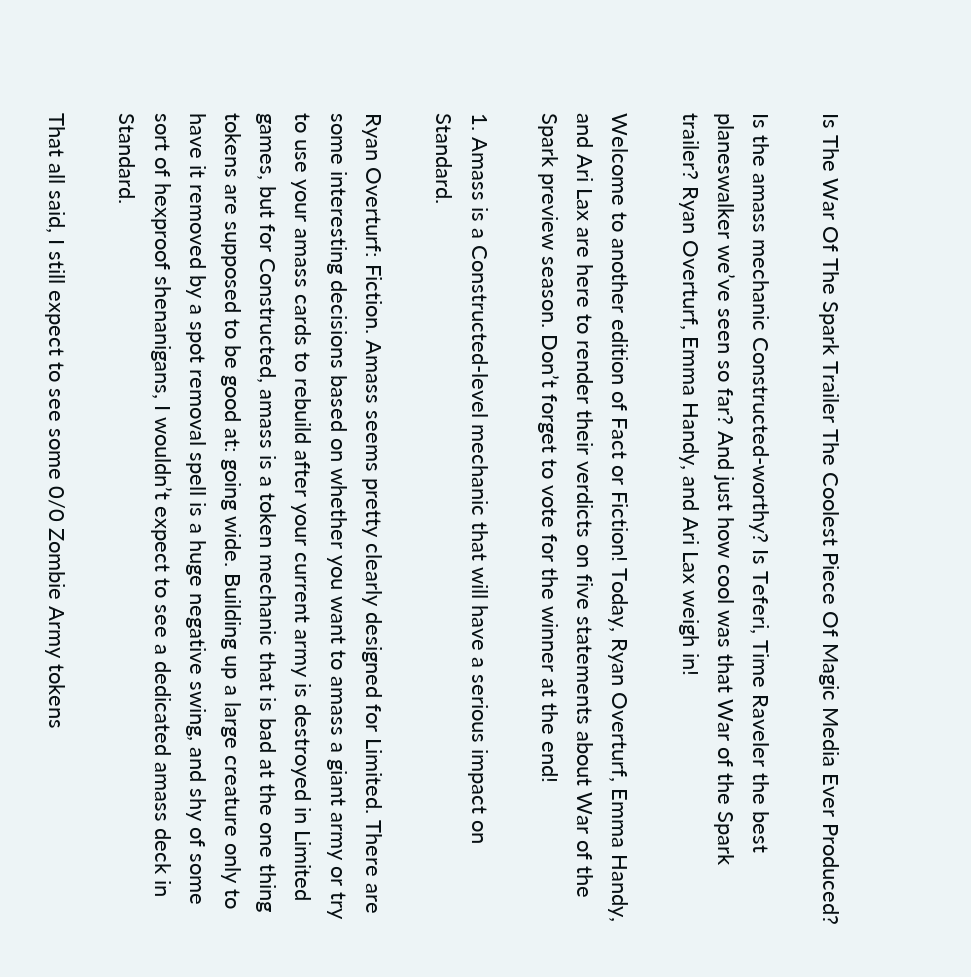Is The War Of The Spark Trailer The Coolest Piece Of Magic Media Ever Produced?

Is the amass mechanic Constructed-worthy? Is Teferi, Time Raveler the best planeswalker we’ve seen so far? And just how cool was that War of the Spark trailer? Ryan Overturf, Emma Handy, and Ari Lax weigh in!

Welcome to another edition of Fact or Fiction! Today, Ryan Overturf, Emma Handy, and Ari Lax are here to render their verdicts on five statements about War of the Spark preview season. Don’t forget to vote for the winner at the end!

1. Amass is a Constructed-level mechanic that will have a serious impact on Standard.

Ryan Overturf: Fiction. Amass seems pretty clearly designed for Limited. There are some interesting decisions based on whether you want to amass a giant army or try to use your amass cards to rebuild after your current army is destroyed in Limited games, but for Constructed, amass is a token mechanic that is bad at the one thing tokens are supposed to be good at: going wide. Building up a large creature only to have it removed by a spot removal spell is a huge negative swing, and shy of some sort of hexproof shenanigans, I wouldn’t expect to see a dedicated amass deck in Standard.

That all said, I still expect to see some 0/0 Zombie Army tokens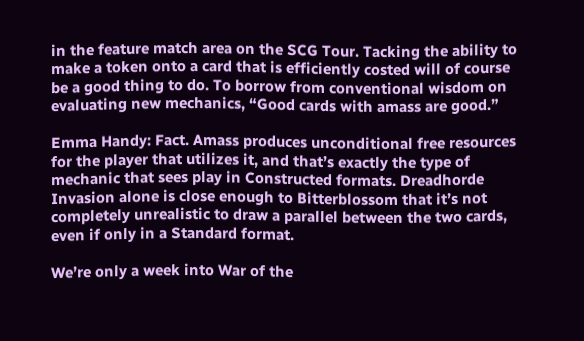in the feature match area on the SCG Tour. Tacking the ability to make a token onto a card that is efficiently costed will of course be a good thing to do. To borrow from conventional wisdom on evaluating new mechanics, “Good cards with amass are good.”

Emma Handy: Fact. Amass produces unconditional free resources for the player that utilizes it, and that’s exactly the type of mechanic that sees play in Constructed formats. Dreadhorde Invasion alone is close enough to Bitterblossom that it’s not completely unrealistic to draw a parallel between the two cards, even if only in a Standard format.

We’re only a week into War of the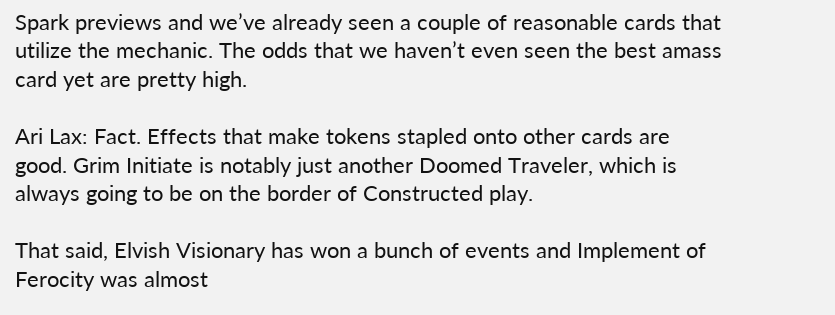Spark previews and we’ve already seen a couple of reasonable cards that utilize the mechanic. The odds that we haven’t even seen the best amass card yet are pretty high.

Ari Lax: Fact. Effects that make tokens stapled onto other cards are good. Grim Initiate is notably just another Doomed Traveler, which is always going to be on the border of Constructed play.

That said, Elvish Visionary has won a bunch of events and Implement of Ferocity was almost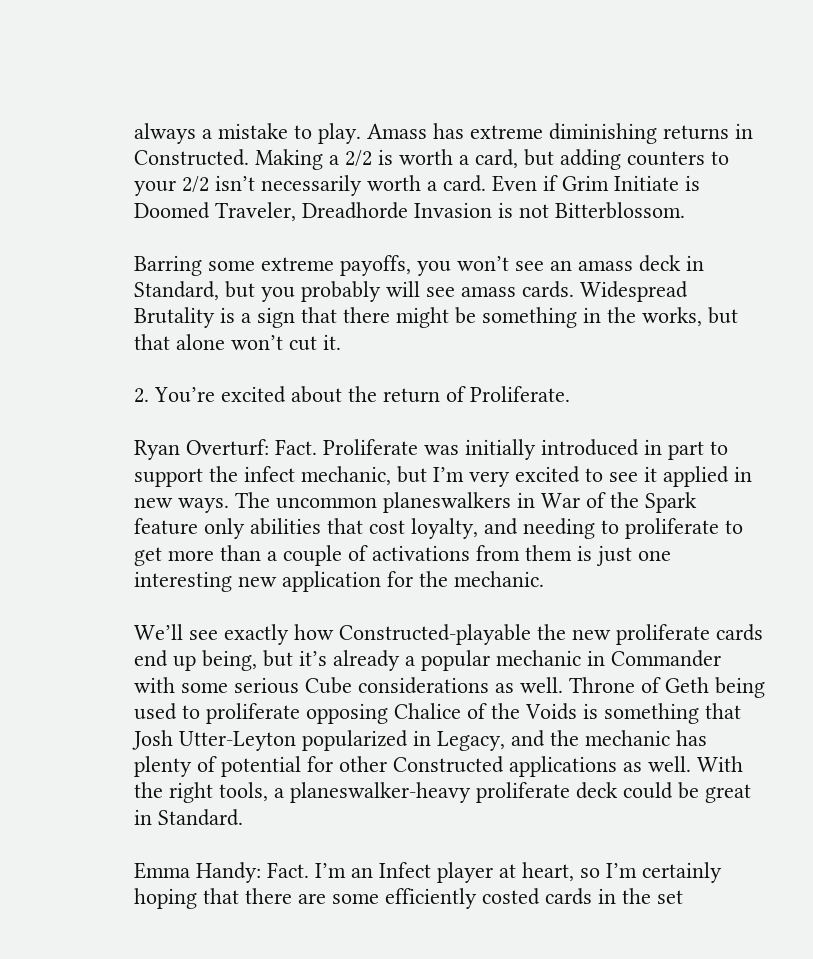always a mistake to play. Amass has extreme diminishing returns in Constructed. Making a 2/2 is worth a card, but adding counters to your 2/2 isn’t necessarily worth a card. Even if Grim Initiate is Doomed Traveler, Dreadhorde Invasion is not Bitterblossom.

Barring some extreme payoffs, you won’t see an amass deck in Standard, but you probably will see amass cards. Widespread Brutality is a sign that there might be something in the works, but that alone won’t cut it.

2. You’re excited about the return of Proliferate.

Ryan Overturf: Fact. Proliferate was initially introduced in part to support the infect mechanic, but I’m very excited to see it applied in new ways. The uncommon planeswalkers in War of the Spark feature only abilities that cost loyalty, and needing to proliferate to get more than a couple of activations from them is just one interesting new application for the mechanic.

We’ll see exactly how Constructed-playable the new proliferate cards end up being, but it’s already a popular mechanic in Commander with some serious Cube considerations as well. Throne of Geth being used to proliferate opposing Chalice of the Voids is something that Josh Utter-Leyton popularized in Legacy, and the mechanic has plenty of potential for other Constructed applications as well. With the right tools, a planeswalker-heavy proliferate deck could be great in Standard.

Emma Handy: Fact. I’m an Infect player at heart, so I’m certainly hoping that there are some efficiently costed cards in the set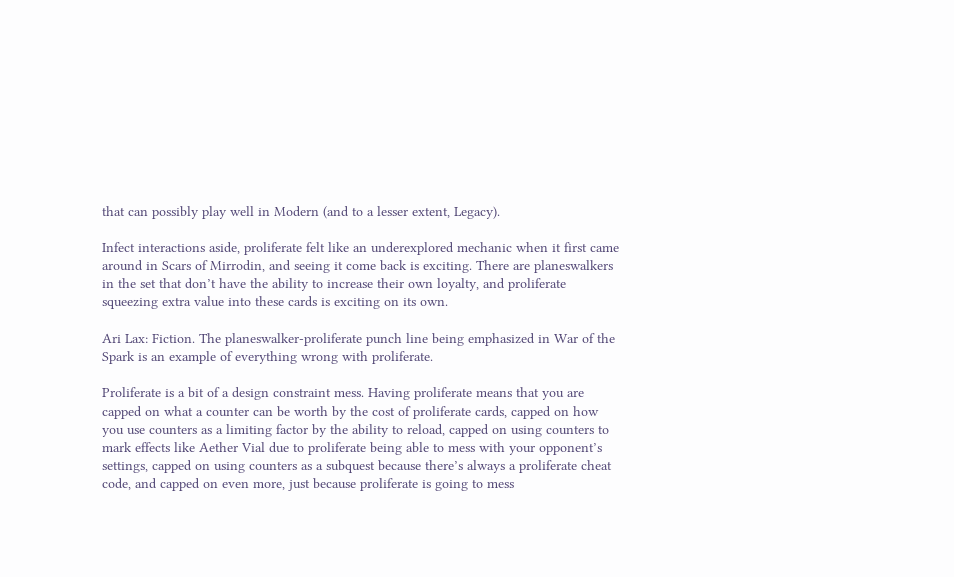that can possibly play well in Modern (and to a lesser extent, Legacy).

Infect interactions aside, proliferate felt like an underexplored mechanic when it first came around in Scars of Mirrodin, and seeing it come back is exciting. There are planeswalkers in the set that don’t have the ability to increase their own loyalty, and proliferate squeezing extra value into these cards is exciting on its own.

Ari Lax: Fiction. The planeswalker-proliferate punch line being emphasized in War of the Spark is an example of everything wrong with proliferate.

Proliferate is a bit of a design constraint mess. Having proliferate means that you are capped on what a counter can be worth by the cost of proliferate cards, capped on how you use counters as a limiting factor by the ability to reload, capped on using counters to mark effects like Aether Vial due to proliferate being able to mess with your opponent’s settings, capped on using counters as a subquest because there’s always a proliferate cheat code, and capped on even more, just because proliferate is going to mess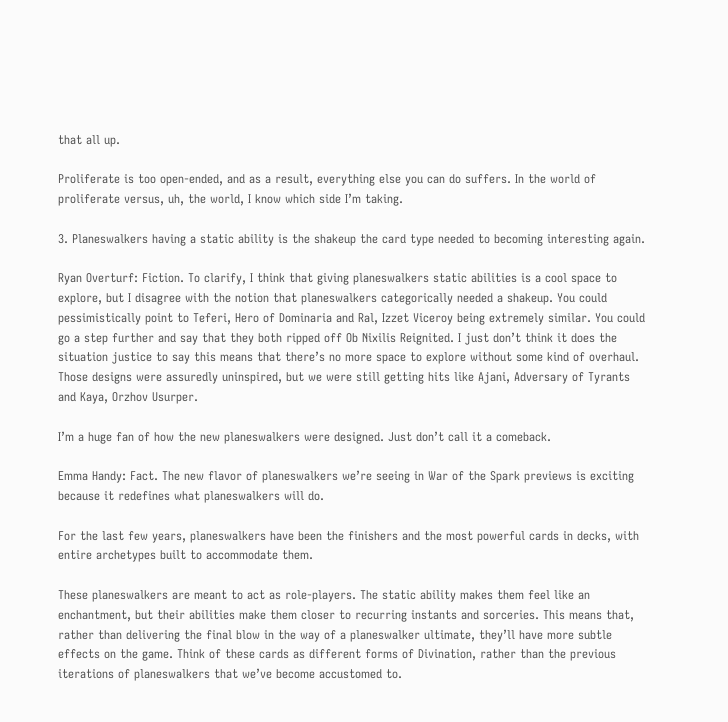that all up.

Proliferate is too open-ended, and as a result, everything else you can do suffers. In the world of proliferate versus, uh, the world, I know which side I’m taking.

3. Planeswalkers having a static ability is the shakeup the card type needed to becoming interesting again.

Ryan Overturf: Fiction. To clarify, I think that giving planeswalkers static abilities is a cool space to explore, but I disagree with the notion that planeswalkers categorically needed a shakeup. You could pessimistically point to Teferi, Hero of Dominaria and Ral, Izzet Viceroy being extremely similar. You could go a step further and say that they both ripped off Ob Nixilis Reignited. I just don’t think it does the situation justice to say this means that there’s no more space to explore without some kind of overhaul. Those designs were assuredly uninspired, but we were still getting hits like Ajani, Adversary of Tyrants and Kaya, Orzhov Usurper.

I’m a huge fan of how the new planeswalkers were designed. Just don’t call it a comeback.

Emma Handy: Fact. The new flavor of planeswalkers we’re seeing in War of the Spark previews is exciting because it redefines what planeswalkers will do.

For the last few years, planeswalkers have been the finishers and the most powerful cards in decks, with entire archetypes built to accommodate them.

These planeswalkers are meant to act as role-players. The static ability makes them feel like an enchantment, but their abilities make them closer to recurring instants and sorceries. This means that, rather than delivering the final blow in the way of a planeswalker ultimate, they’ll have more subtle effects on the game. Think of these cards as different forms of Divination, rather than the previous iterations of planeswalkers that we’ve become accustomed to.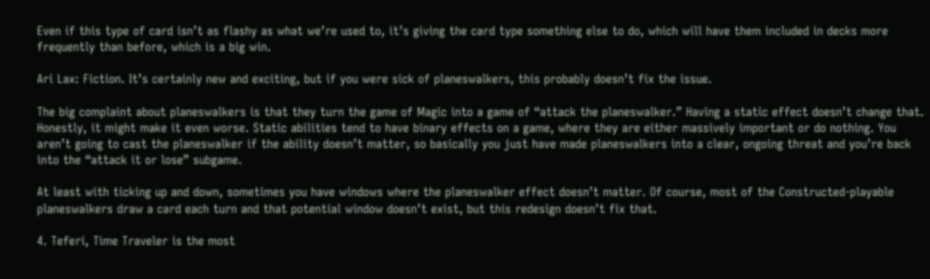Even if this type of card isn’t as flashy as what we’re used to, it’s giving the card type something else to do, which will have them included in decks more frequently than before, which is a big win.

Ari Lax: Fiction. It’s certainly new and exciting, but if you were sick of planeswalkers, this probably doesn’t fix the issue.

The big complaint about planeswalkers is that they turn the game of Magic into a game of “attack the planeswalker.” Having a static effect doesn’t change that. Honestly, it might make it even worse. Static abilities tend to have binary effects on a game, where they are either massively important or do nothing. You aren’t going to cast the planeswalker if the ability doesn’t matter, so basically you just have made planeswalkers into a clear, ongoing threat and you’re back into the “attack it or lose” subgame.

At least with ticking up and down, sometimes you have windows where the planeswalker effect doesn’t matter. Of course, most of the Constructed-playable planeswalkers draw a card each turn and that potential window doesn’t exist, but this redesign doesn’t fix that.

4. Teferi, Time Traveler is the most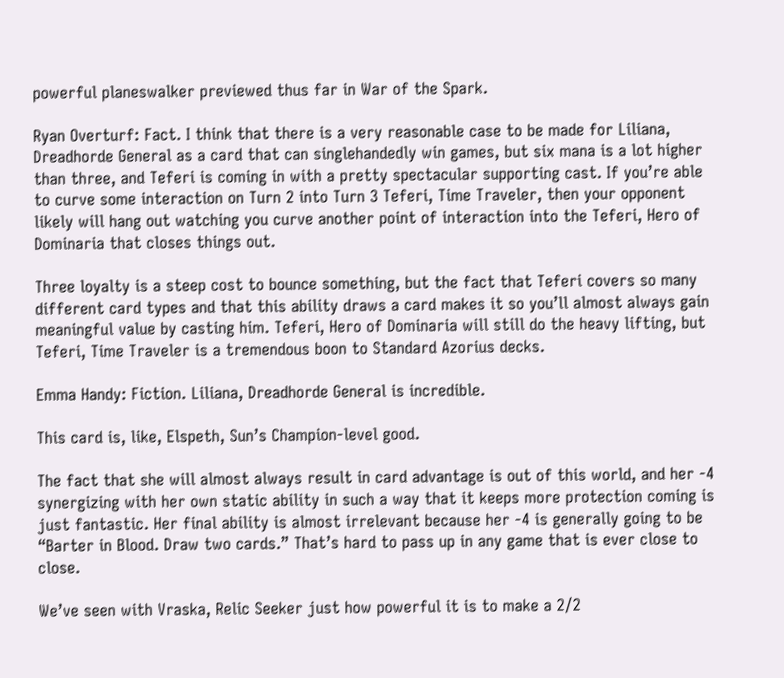powerful planeswalker previewed thus far in War of the Spark.

Ryan Overturf: Fact. I think that there is a very reasonable case to be made for Liliana, Dreadhorde General as a card that can singlehandedly win games, but six mana is a lot higher than three, and Teferi is coming in with a pretty spectacular supporting cast. If you’re able to curve some interaction on Turn 2 into Turn 3 Teferi, Time Traveler, then your opponent likely will hang out watching you curve another point of interaction into the Teferi, Hero of Dominaria that closes things out.

Three loyalty is a steep cost to bounce something, but the fact that Teferi covers so many different card types and that this ability draws a card makes it so you’ll almost always gain meaningful value by casting him. Teferi, Hero of Dominaria will still do the heavy lifting, but Teferi, Time Traveler is a tremendous boon to Standard Azorius decks.

Emma Handy: Fiction. Liliana, Dreadhorde General is incredible.

This card is, like, Elspeth, Sun’s Champion-level good.

The fact that she will almost always result in card advantage is out of this world, and her -4 synergizing with her own static ability in such a way that it keeps more protection coming is just fantastic. Her final ability is almost irrelevant because her -4 is generally going to be “Barter in Blood. Draw two cards.” That’s hard to pass up in any game that is ever close to close.

We’ve seen with Vraska, Relic Seeker just how powerful it is to make a 2/2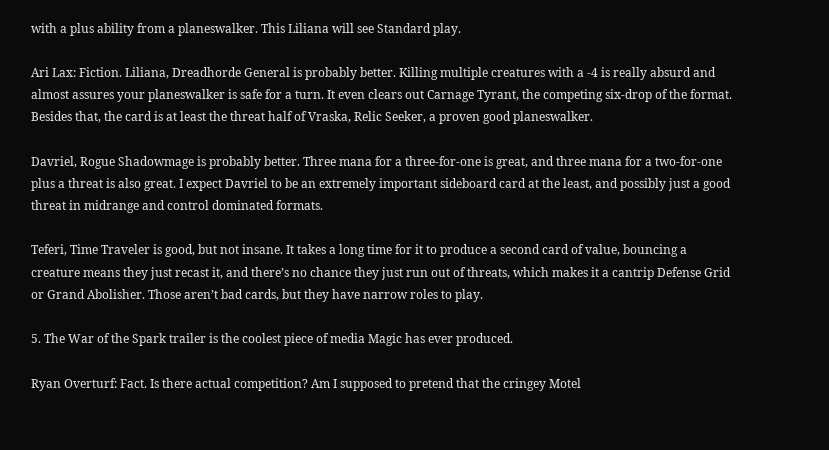with a plus ability from a planeswalker. This Liliana will see Standard play.

Ari Lax: Fiction. Liliana, Dreadhorde General is probably better. Killing multiple creatures with a -4 is really absurd and almost assures your planeswalker is safe for a turn. It even clears out Carnage Tyrant, the competing six-drop of the format. Besides that, the card is at least the threat half of Vraska, Relic Seeker, a proven good planeswalker.

Davriel, Rogue Shadowmage is probably better. Three mana for a three-for-one is great, and three mana for a two-for-one plus a threat is also great. I expect Davriel to be an extremely important sideboard card at the least, and possibly just a good threat in midrange and control dominated formats.

Teferi, Time Traveler is good, but not insane. It takes a long time for it to produce a second card of value, bouncing a creature means they just recast it, and there’s no chance they just run out of threats, which makes it a cantrip Defense Grid or Grand Abolisher. Those aren’t bad cards, but they have narrow roles to play.

5. The War of the Spark trailer is the coolest piece of media Magic has ever produced.

Ryan Overturf: Fact. Is there actual competition? Am I supposed to pretend that the cringey Motel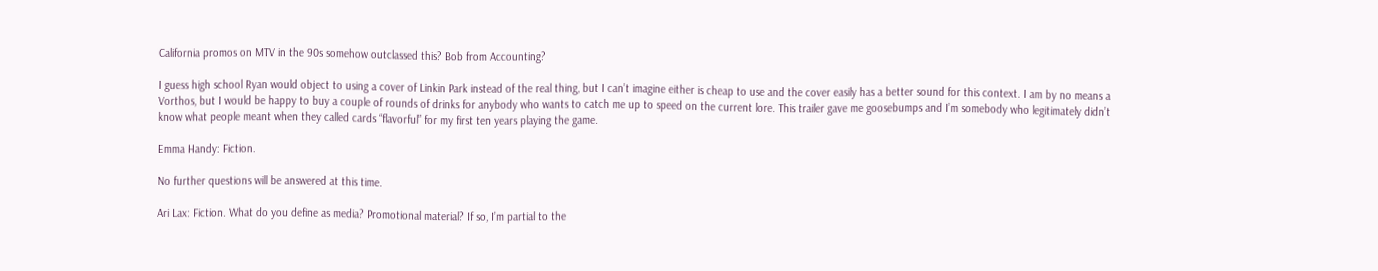California promos on MTV in the 90s somehow outclassed this? Bob from Accounting?

I guess high school Ryan would object to using a cover of Linkin Park instead of the real thing, but I can’t imagine either is cheap to use and the cover easily has a better sound for this context. I am by no means a Vorthos, but I would be happy to buy a couple of rounds of drinks for anybody who wants to catch me up to speed on the current lore. This trailer gave me goosebumps and I’m somebody who legitimately didn’t know what people meant when they called cards “flavorful” for my first ten years playing the game.

Emma Handy: Fiction.

No further questions will be answered at this time.

Ari Lax: Fiction. What do you define as media? Promotional material? If so, I’m partial to the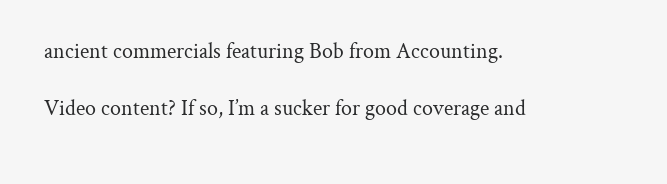ancient commercials featuring Bob from Accounting.

Video content? If so, I’m a sucker for good coverage and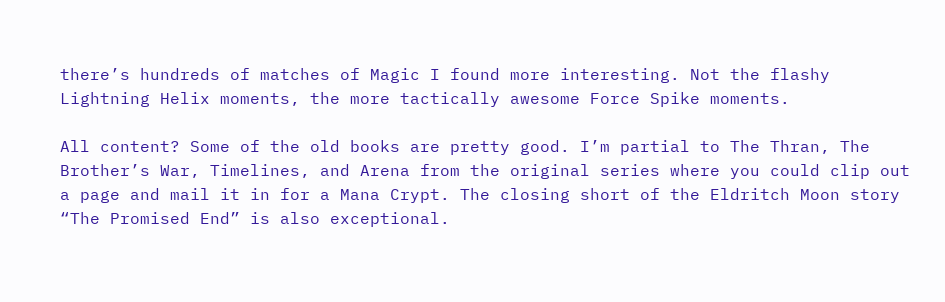there’s hundreds of matches of Magic I found more interesting. Not the flashy Lightning Helix moments, the more tactically awesome Force Spike moments.

All content? Some of the old books are pretty good. I’m partial to The Thran, The Brother’s War, Timelines, and Arena from the original series where you could clip out a page and mail it in for a Mana Crypt. The closing short of the Eldritch Moon story “The Promised End” is also exceptional.